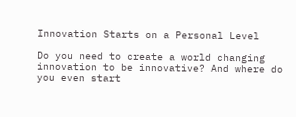Innovation Starts on a Personal Level

Do you need to create a world changing innovation to be innovative? And where do you even start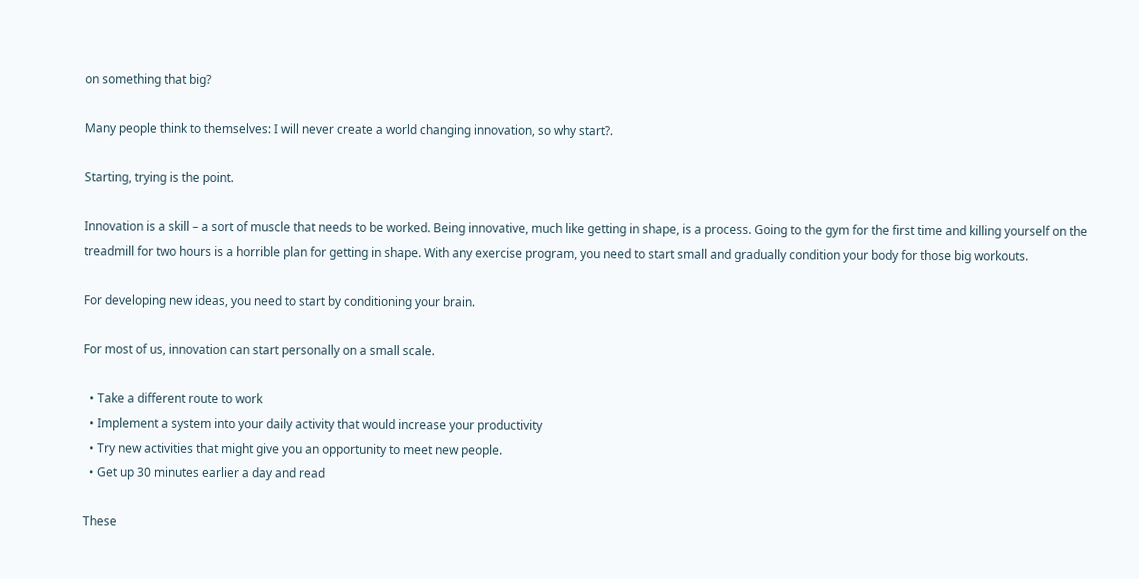on something that big?

Many people think to themselves: I will never create a world changing innovation, so why start?.

Starting, trying is the point.

Innovation is a skill – a sort of muscle that needs to be worked. Being innovative, much like getting in shape, is a process. Going to the gym for the first time and killing yourself on the treadmill for two hours is a horrible plan for getting in shape. With any exercise program, you need to start small and gradually condition your body for those big workouts.

For developing new ideas, you need to start by conditioning your brain.

For most of us, innovation can start personally on a small scale.

  • Take a different route to work
  • Implement a system into your daily activity that would increase your productivity
  • Try new activities that might give you an opportunity to meet new people.
  • Get up 30 minutes earlier a day and read

These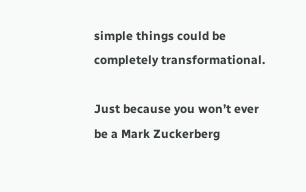simple things could be completely transformational.

Just because you won’t ever be a Mark Zuckerberg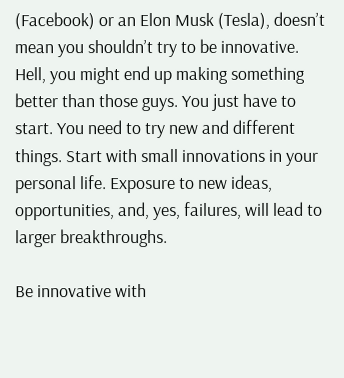(Facebook) or an Elon Musk (Tesla), doesn’t mean you shouldn’t try to be innovative. Hell, you might end up making something better than those guys. You just have to start. You need to try new and different things. Start with small innovations in your personal life. Exposure to new ideas, opportunities, and, yes, failures, will lead to larger breakthroughs.

Be innovative with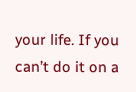your life. If you can’t do it on a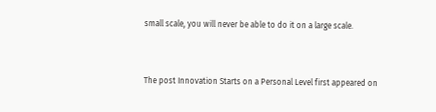small scale, you will never be able to do it on a large scale.


The post Innovation Starts on a Personal Level first appeared on